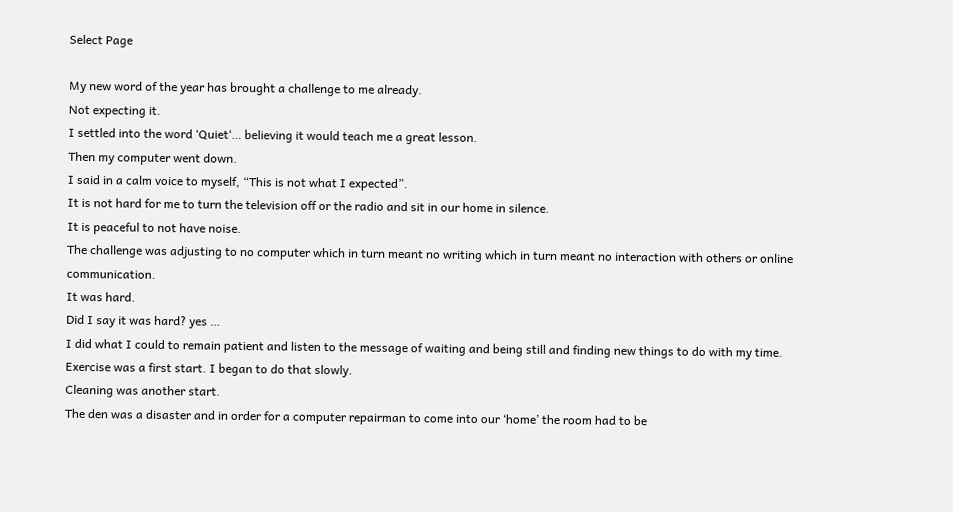Select Page

My new word of the year has brought a challenge to me already.
Not expecting it.
I settled into the word ‘Quiet‘… believing it would teach me a great lesson.
Then my computer went down.
I said in a calm voice to myself, “This is not what I expected”.
It is not hard for me to turn the television off or the radio and sit in our home in silence.
It is peaceful to not have noise.
The challenge was adjusting to no computer which in turn meant no writing which in turn meant no interaction with others or online communication.
It was hard.
Did I say it was hard? yes …
I did what I could to remain patient and listen to the message of waiting and being still and finding new things to do with my time.
Exercise was a first start. I began to do that slowly.
Cleaning was another start.
The den was a disaster and in order for a computer repairman to come into our ‘home’ the room had to be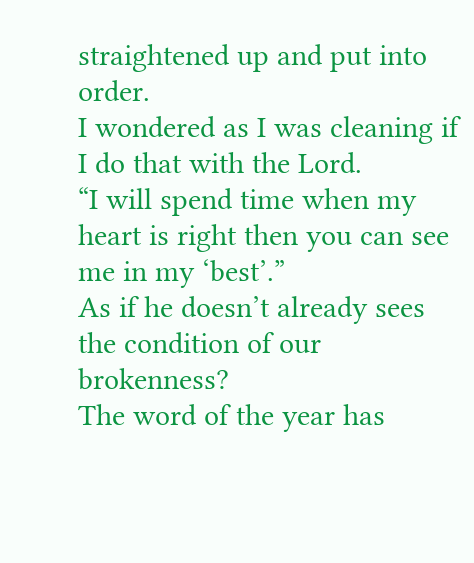straightened up and put into order.
I wondered as I was cleaning if I do that with the Lord.
“I will spend time when my heart is right then you can see me in my ‘best’.”
As if he doesn’t already sees the condition of our brokenness?
The word of the year has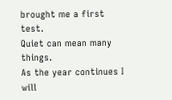brought me a first test.
Quiet can mean many things.
As the year continues I will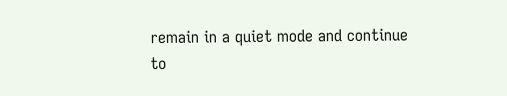remain in a quiet mode and continue
to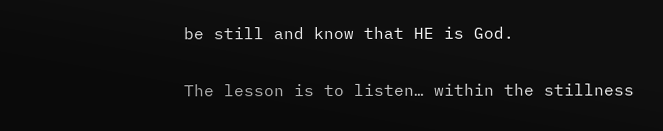be still and know that HE is God.

The lesson is to listen… within the stillness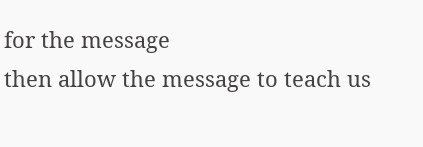for the message
then allow the message to teach us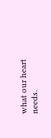what our heart needs.